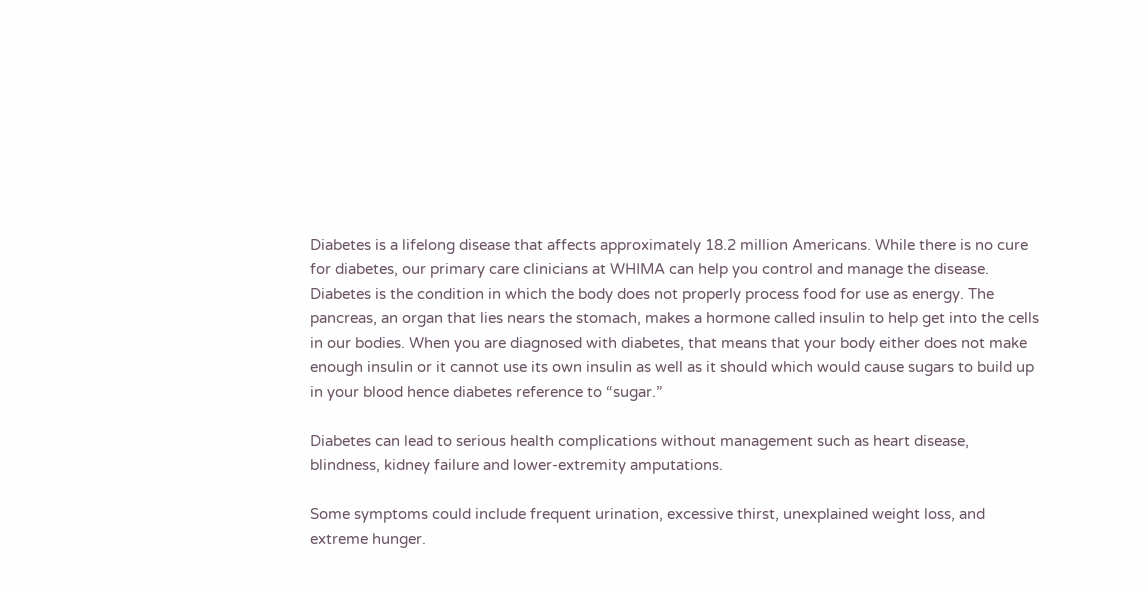Diabetes is a lifelong disease that affects approximately 18.2 million Americans. While there is no cure for diabetes, our primary care clinicians at WHIMA can help you control and manage the disease. Diabetes is the condition in which the body does not properly process food for use as energy. The pancreas, an organ that lies nears the stomach, makes a hormone called insulin to help get into the cells in our bodies. When you are diagnosed with diabetes, that means that your body either does not make enough insulin or it cannot use its own insulin as well as it should which would cause sugars to build up in your blood hence diabetes reference to “sugar.”

Diabetes can lead to serious health complications without management such as heart disease, blindness, kidney failure and lower-extremity amputations.

Some symptoms could include frequent urination, excessive thirst, unexplained weight loss, and extreme hunger.